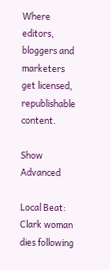Where editors, bloggers and marketers get licensed, republishable content.

Show Advanced

Local Beat: Clark woman dies following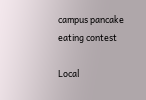campus pancake eating contest

Local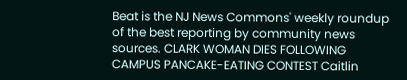Beat is the NJ News Commons' weekly roundup of the best reporting by community news sources. CLARK WOMAN DIES FOLLOWING CAMPUS PANCAKE-EATING CONTEST Caitlin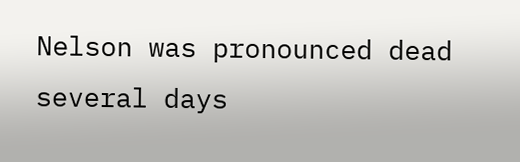Nelson was pronounced dead several days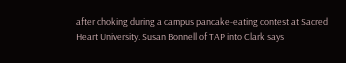after choking during a campus pancake-eating contest at Sacred Heart University. Susan Bonnell of TAP into Clark says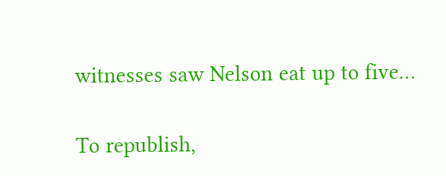witnesses saw Nelson eat up to five…

To republish,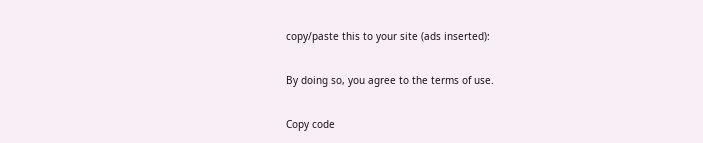copy/paste this to your site (ads inserted):

By doing so, you agree to the terms of use.

Copy code